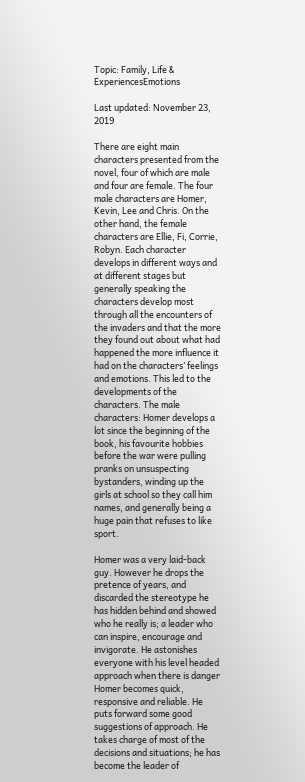Topic: Family, Life & ExperiencesEmotions

Last updated: November 23, 2019

There are eight main characters presented from the novel, four of which are male and four are female. The four male characters are Homer, Kevin, Lee and Chris. On the other hand, the female characters are Ellie, Fi, Corrie, Robyn. Each character develops in different ways and at different stages but generally speaking the characters develop most through all the encounters of the invaders and that the more they found out about what had happened the more influence it had on the characters’ feelings and emotions. This led to the developments of the characters. The male characters: Homer develops a lot since the beginning of the book, his favourite hobbies before the war were pulling pranks on unsuspecting bystanders, winding up the girls at school so they call him names, and generally being a huge pain that refuses to like sport.

Homer was a very laid-back guy. However he drops the pretence of years, and discarded the stereotype he has hidden behind and showed who he really is; a leader who can inspire, encourage and invigorate. He astonishes everyone with his level headed approach when there is danger Homer becomes quick, responsive and reliable. He puts forward some good suggestions of approach. He takes charge of most of the decisions and situations; he has become the leader of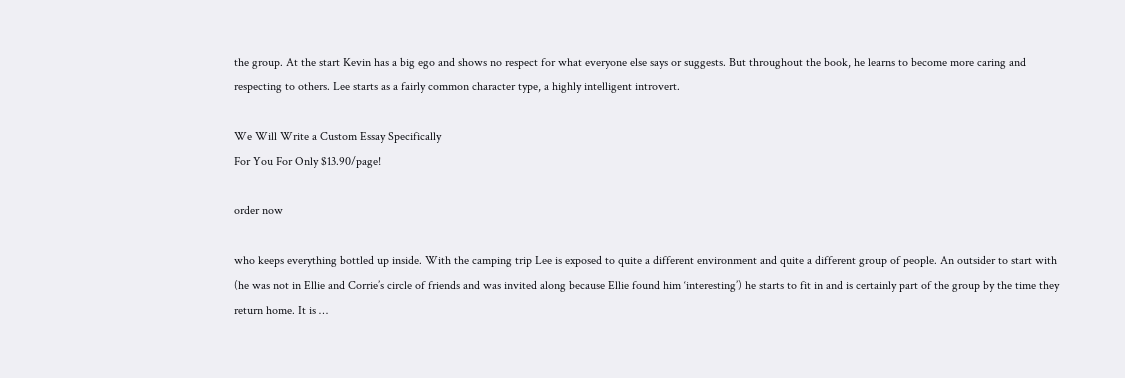the group. At the start Kevin has a big ego and shows no respect for what everyone else says or suggests. But throughout the book, he learns to become more caring and respecting to others. Lee starts as a fairly common character type, a highly intelligent introvert.

We Will Write a Custom Essay Specifically
For You For Only $13.90/page!

order now

who keeps everything bottled up inside. With the camping trip Lee is exposed to quite a different environment and quite a different group of people. An outsider to start with (he was not in Ellie and Corrie’s circle of friends and was invited along because Ellie found him ‘interesting’) he starts to fit in and is certainly part of the group by the time they return home. It is …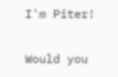I'm Piter!

Would you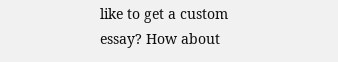like to get a custom essay? How about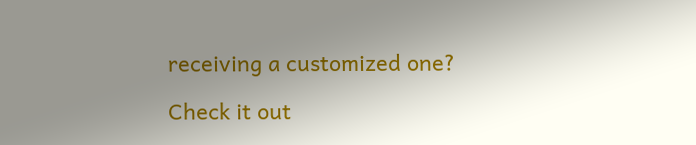receiving a customized one?

Check it out